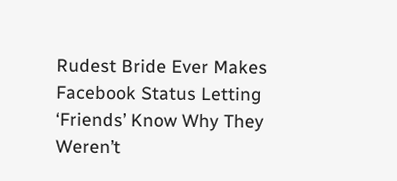Rudest Bride Ever Makes Facebook Status Letting ‘Friends’ Know Why They Weren’t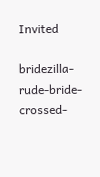Invited

bridezilla-rude-bride-crossed-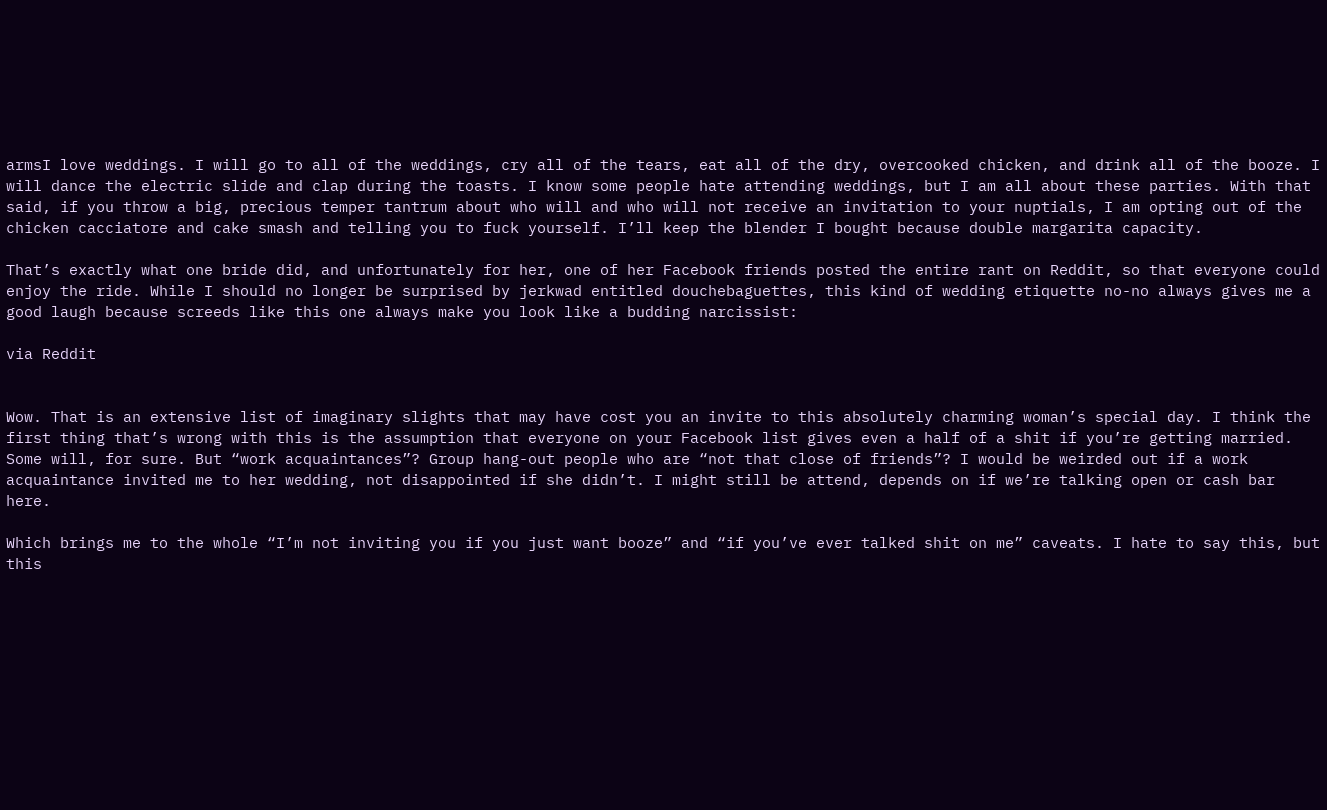armsI love weddings. I will go to all of the weddings, cry all of the tears, eat all of the dry, overcooked chicken, and drink all of the booze. I will dance the electric slide and clap during the toasts. I know some people hate attending weddings, but I am all about these parties. With that said, if you throw a big, precious temper tantrum about who will and who will not receive an invitation to your nuptials, I am opting out of the chicken cacciatore and cake smash and telling you to fuck yourself. I’ll keep the blender I bought because double margarita capacity.

That’s exactly what one bride did, and unfortunately for her, one of her Facebook friends posted the entire rant on Reddit, so that everyone could enjoy the ride. While I should no longer be surprised by jerkwad entitled douchebaguettes, this kind of wedding etiquette no-no always gives me a good laugh because screeds like this one always make you look like a budding narcissist:

via Reddit


Wow. That is an extensive list of imaginary slights that may have cost you an invite to this absolutely charming woman’s special day. I think the first thing that’s wrong with this is the assumption that everyone on your Facebook list gives even a half of a shit if you’re getting married. Some will, for sure. But “work acquaintances”? Group hang-out people who are “not that close of friends”? I would be weirded out if a work acquaintance invited me to her wedding, not disappointed if she didn’t. I might still be attend, depends on if we’re talking open or cash bar here.

Which brings me to the whole “I’m not inviting you if you just want booze” and “if you’ve ever talked shit on me” caveats. I hate to say this, but this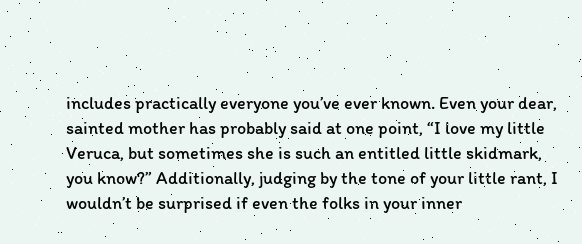includes practically everyone you’ve ever known. Even your dear, sainted mother has probably said at one point, “I love my little Veruca, but sometimes she is such an entitled little skidmark, you know?” Additionally, judging by the tone of your little rant, I wouldn’t be surprised if even the folks in your inner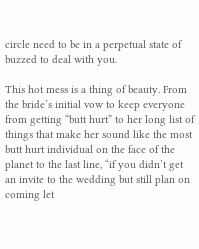circle need to be in a perpetual state of buzzed to deal with you.

This hot mess is a thing of beauty. From the bride’s initial vow to keep everyone from getting “butt hurt” to her long list of things that make her sound like the most butt hurt individual on the face of the planet to the last line, “if you didn’t get an invite to the wedding but still plan on coming let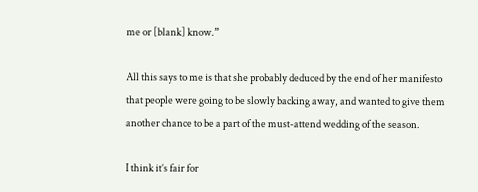me or [blank] know.”

All this says to me is that she probably deduced by the end of her manifesto that people were going to be slowly backing away, and wanted to give them another chance to be a part of the must-attend wedding of the season.

I think it’s fair for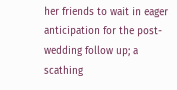her friends to wait in eager anticipation for the post-wedding follow up; a scathing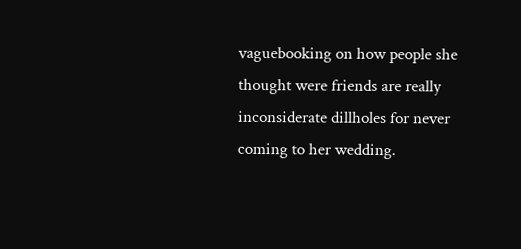vaguebooking on how people she thought were friends are really inconsiderate dillholes for never coming to her wedding.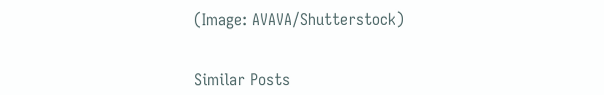(Image: AVAVA/Shutterstock)


Similar Posts